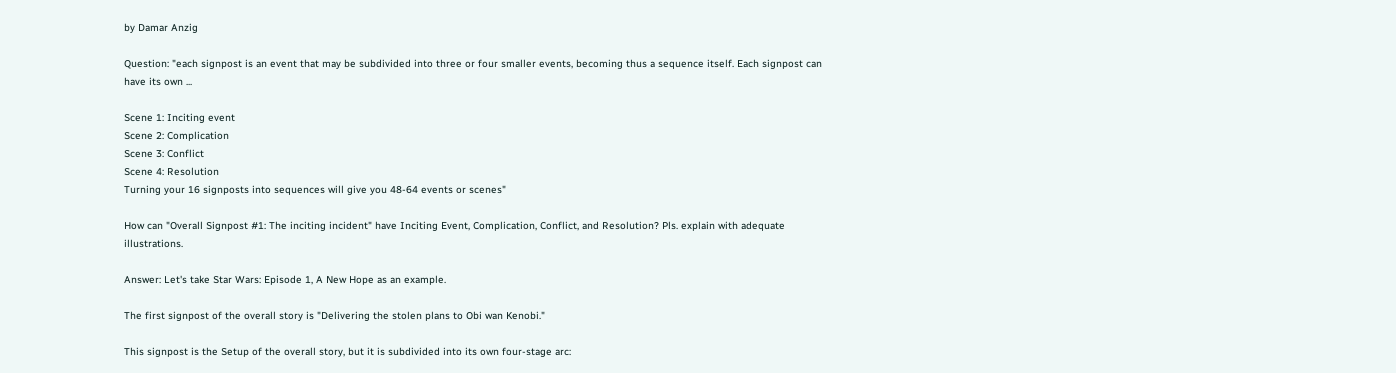by Damar Anzig

Question: "each signpost is an event that may be subdivided into three or four smaller events, becoming thus a sequence itself. Each signpost can have its own ...

Scene 1: Inciting event
Scene 2: Complication
Scene 3: Conflict
Scene 4: Resolution
Turning your 16 signposts into sequences will give you 48-64 events or scenes"

How can "Overall Signpost #1: The inciting incident" have Inciting Event, Complication, Conflict, and Resolution? Pls. explain with adequate illustrations.

Answer: Let's take Star Wars: Episode 1, A New Hope as an example.

The first signpost of the overall story is "Delivering the stolen plans to Obi wan Kenobi."

This signpost is the Setup of the overall story, but it is subdivided into its own four-stage arc: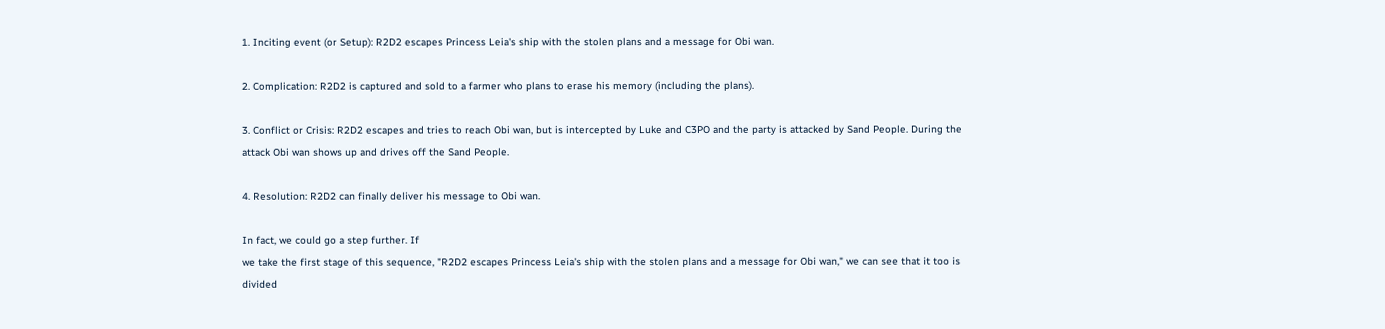1. Inciting event (or Setup): R2D2 escapes Princess Leia's ship with the stolen plans and a message for Obi wan.

2. Complication: R2D2 is captured and sold to a farmer who plans to erase his memory (including the plans).

3. Conflict or Crisis: R2D2 escapes and tries to reach Obi wan, but is intercepted by Luke and C3PO and the party is attacked by Sand People. During the attack Obi wan shows up and drives off the Sand People.

4. Resolution: R2D2 can finally deliver his message to Obi wan.

In fact, we could go a step further. If
we take the first stage of this sequence, "R2D2 escapes Princess Leia's ship with the stolen plans and a message for Obi wan," we can see that it too is divided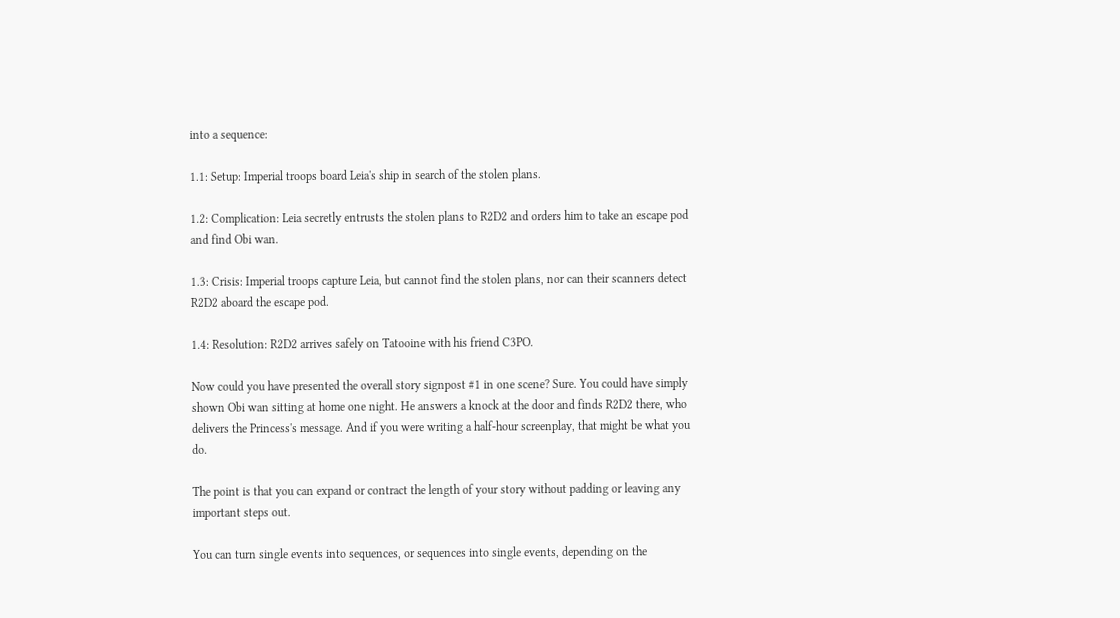into a sequence:

1.1: Setup: Imperial troops board Leia's ship in search of the stolen plans.

1.2: Complication: Leia secretly entrusts the stolen plans to R2D2 and orders him to take an escape pod and find Obi wan.

1.3: Crisis: Imperial troops capture Leia, but cannot find the stolen plans, nor can their scanners detect R2D2 aboard the escape pod.

1.4: Resolution: R2D2 arrives safely on Tatooine with his friend C3PO.

Now could you have presented the overall story signpost #1 in one scene? Sure. You could have simply shown Obi wan sitting at home one night. He answers a knock at the door and finds R2D2 there, who delivers the Princess's message. And if you were writing a half-hour screenplay, that might be what you do.

The point is that you can expand or contract the length of your story without padding or leaving any important steps out.

You can turn single events into sequences, or sequences into single events, depending on the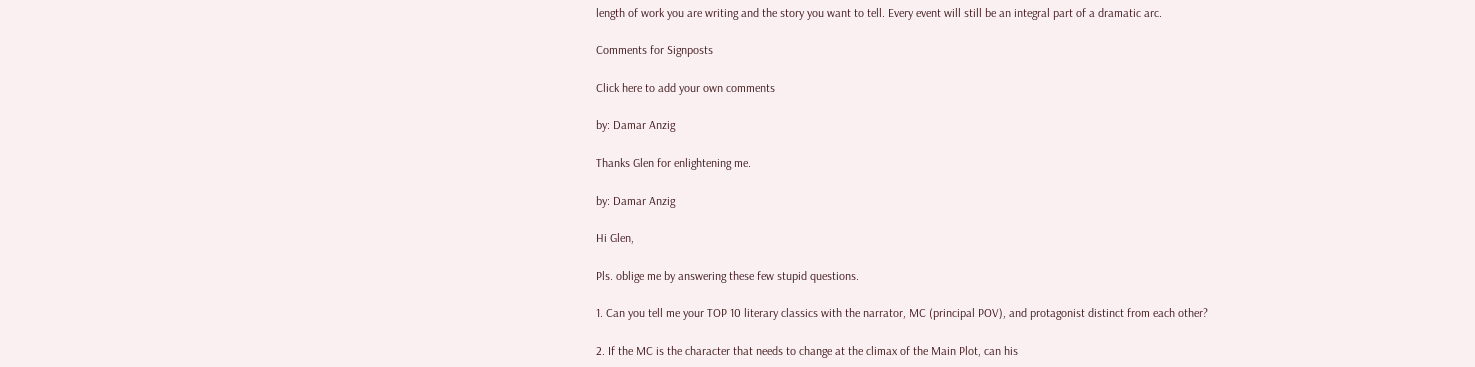length of work you are writing and the story you want to tell. Every event will still be an integral part of a dramatic arc.

Comments for Signposts

Click here to add your own comments

by: Damar Anzig

Thanks Glen for enlightening me.

by: Damar Anzig

Hi Glen,

Pls. oblige me by answering these few stupid questions.

1. Can you tell me your TOP 10 literary classics with the narrator, MC (principal POV), and protagonist distinct from each other?

2. If the MC is the character that needs to change at the climax of the Main Plot, can his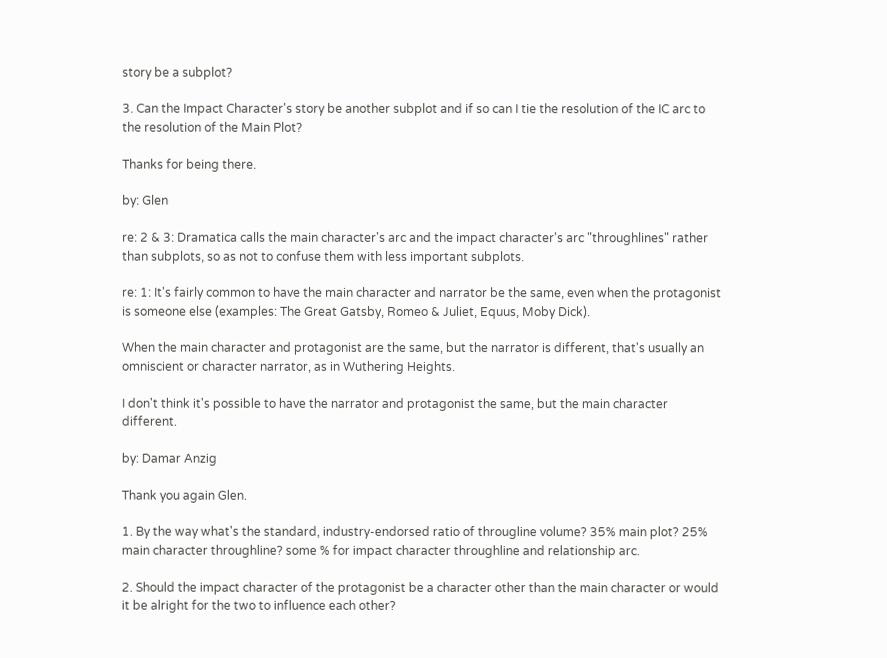story be a subplot?

3. Can the Impact Character's story be another subplot and if so can I tie the resolution of the IC arc to the resolution of the Main Plot?

Thanks for being there.

by: Glen

re: 2 & 3: Dramatica calls the main character's arc and the impact character's arc "throughlines" rather than subplots, so as not to confuse them with less important subplots.

re: 1: It's fairly common to have the main character and narrator be the same, even when the protagonist is someone else (examples: The Great Gatsby, Romeo & Juliet, Equus, Moby Dick).

When the main character and protagonist are the same, but the narrator is different, that's usually an omniscient or character narrator, as in Wuthering Heights.

I don't think it's possible to have the narrator and protagonist the same, but the main character different.

by: Damar Anzig

Thank you again Glen.

1. By the way what's the standard, industry-endorsed ratio of througline volume? 35% main plot? 25% main character throughline? some % for impact character throughline and relationship arc.

2. Should the impact character of the protagonist be a character other than the main character or would it be alright for the two to influence each other?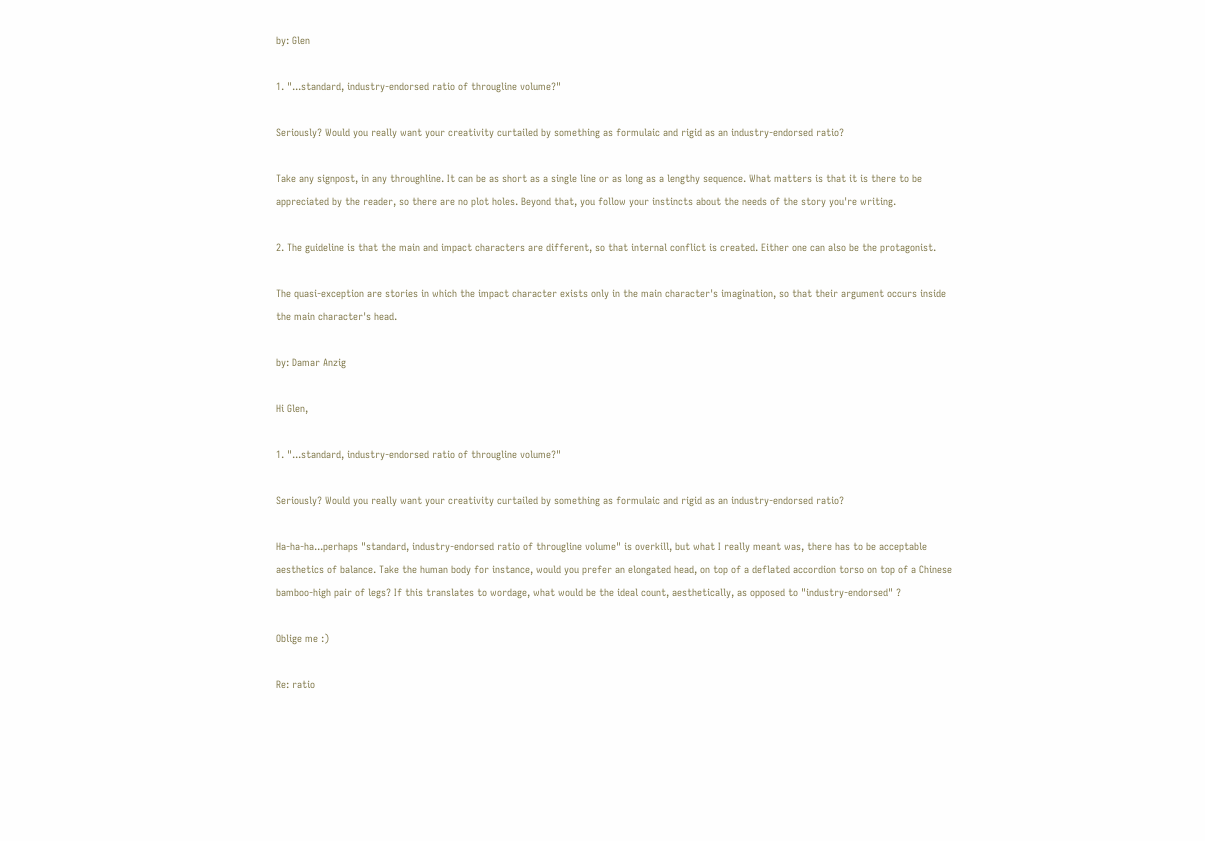by: Glen

1. "...standard, industry-endorsed ratio of througline volume?"

Seriously? Would you really want your creativity curtailed by something as formulaic and rigid as an industry-endorsed ratio?

Take any signpost, in any throughline. It can be as short as a single line or as long as a lengthy sequence. What matters is that it is there to be appreciated by the reader, so there are no plot holes. Beyond that, you follow your instincts about the needs of the story you're writing.

2. The guideline is that the main and impact characters are different, so that internal conflict is created. Either one can also be the protagonist.

The quasi-exception are stories in which the impact character exists only in the main character's imagination, so that their argument occurs inside the main character's head.

by: Damar Anzig

Hi Glen,

1. "...standard, industry-endorsed ratio of througline volume?"

Seriously? Would you really want your creativity curtailed by something as formulaic and rigid as an industry-endorsed ratio?

Ha-ha-ha...perhaps "standard, industry-endorsed ratio of througline volume" is overkill, but what I really meant was, there has to be acceptable aesthetics of balance. Take the human body for instance, would you prefer an elongated head, on top of a deflated accordion torso on top of a Chinese bamboo-high pair of legs? If this translates to wordage, what would be the ideal count, aesthetically, as opposed to "industry-endorsed" ?

Oblige me :)

Re: ratio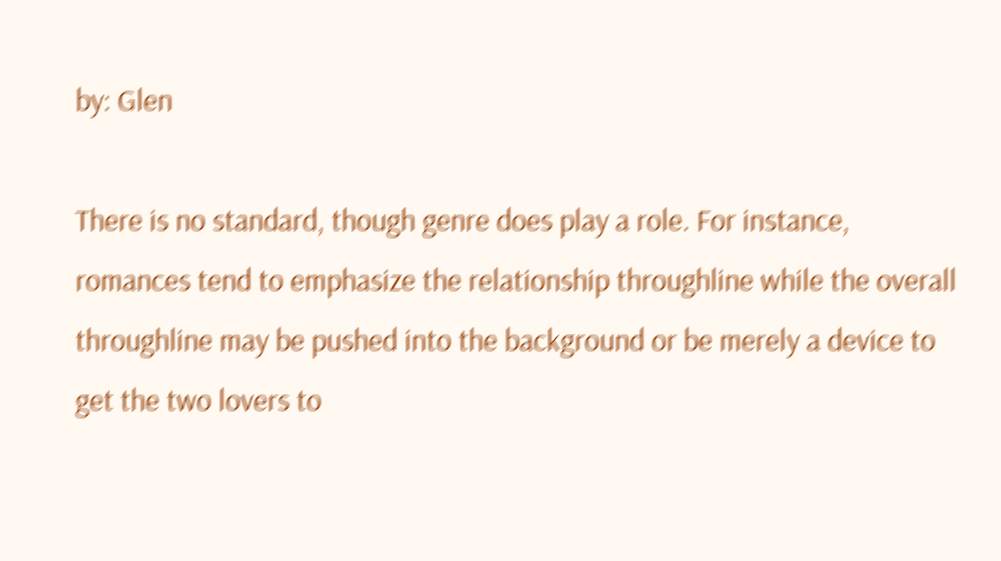by: Glen

There is no standard, though genre does play a role. For instance, romances tend to emphasize the relationship throughline while the overall throughline may be pushed into the background or be merely a device to get the two lovers to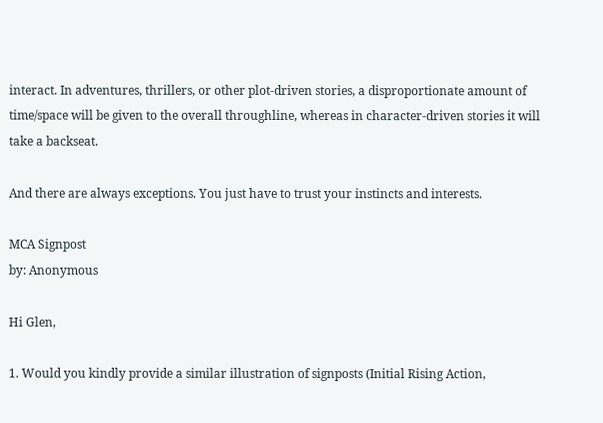interact. In adventures, thrillers, or other plot-driven stories, a disproportionate amount of time/space will be given to the overall throughline, whereas in character-driven stories it will take a backseat.

And there are always exceptions. You just have to trust your instincts and interests.

MCA Signpost
by: Anonymous

Hi Glen,

1. Would you kindly provide a similar illustration of signposts (Initial Rising Action,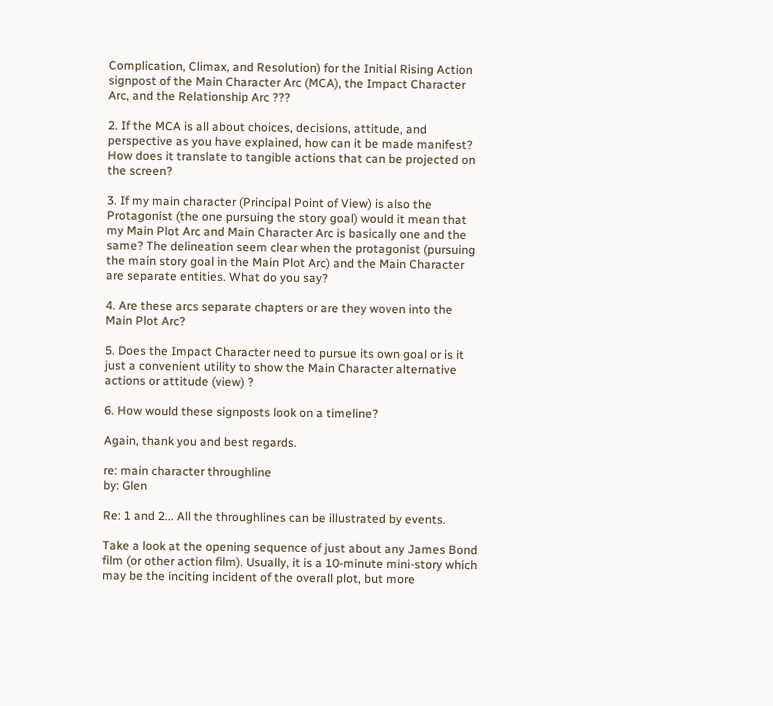Complication, Climax, and Resolution) for the Initial Rising Action signpost of the Main Character Arc (MCA), the Impact Character Arc, and the Relationship Arc ???

2. If the MCA is all about choices, decisions, attitude, and perspective as you have explained, how can it be made manifest? How does it translate to tangible actions that can be projected on the screen?

3. If my main character (Principal Point of View) is also the Protagonist (the one pursuing the story goal) would it mean that my Main Plot Arc and Main Character Arc is basically one and the same? The delineation seem clear when the protagonist (pursuing the main story goal in the Main Plot Arc) and the Main Character are separate entities. What do you say?

4. Are these arcs separate chapters or are they woven into the Main Plot Arc?

5. Does the Impact Character need to pursue its own goal or is it just a convenient utility to show the Main Character alternative actions or attitude (view) ?

6. How would these signposts look on a timeline?

Again, thank you and best regards.

re: main character throughline
by: Glen

Re: 1 and 2... All the throughlines can be illustrated by events.

Take a look at the opening sequence of just about any James Bond film (or other action film). Usually, it is a 10-minute mini-story which may be the inciting incident of the overall plot, but more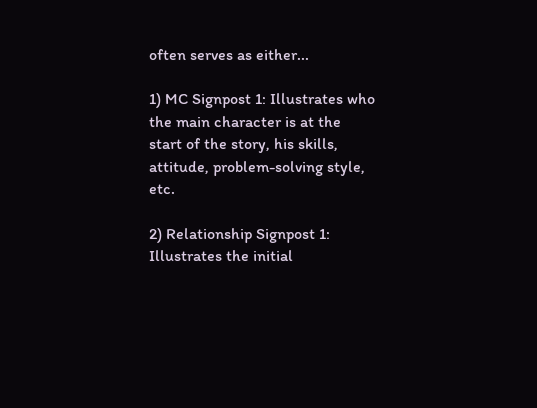often serves as either...

1) MC Signpost 1: Illustrates who the main character is at the start of the story, his skills, attitude, problem-solving style, etc.

2) Relationship Signpost 1: Illustrates the initial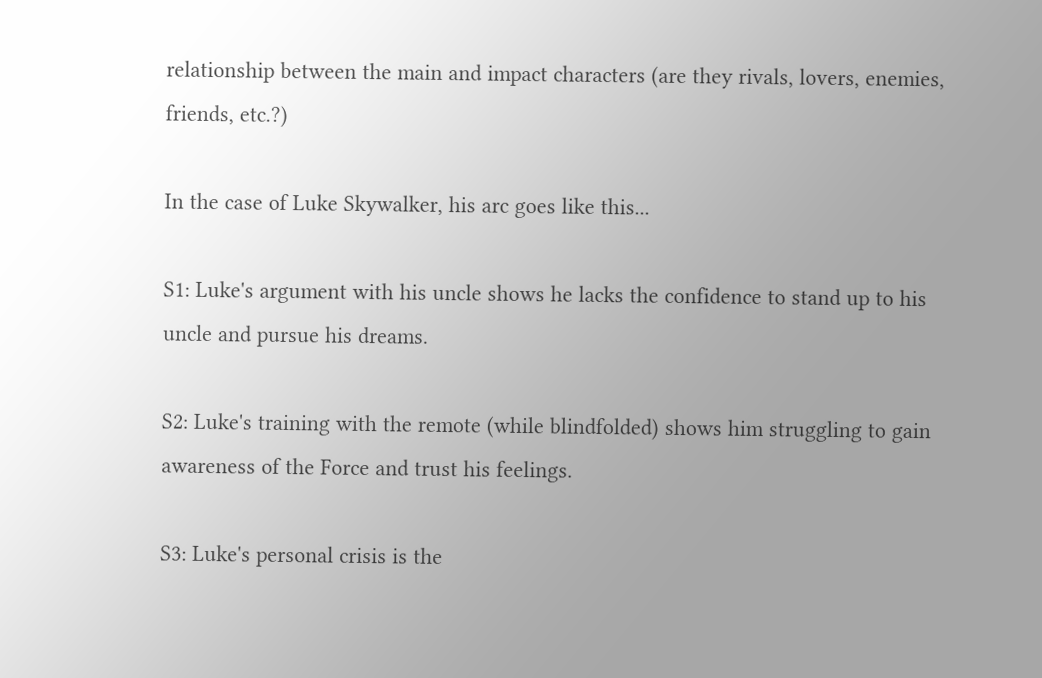relationship between the main and impact characters (are they rivals, lovers, enemies, friends, etc.?)

In the case of Luke Skywalker, his arc goes like this...

S1: Luke's argument with his uncle shows he lacks the confidence to stand up to his uncle and pursue his dreams.

S2: Luke's training with the remote (while blindfolded) shows him struggling to gain awareness of the Force and trust his feelings.

S3: Luke's personal crisis is the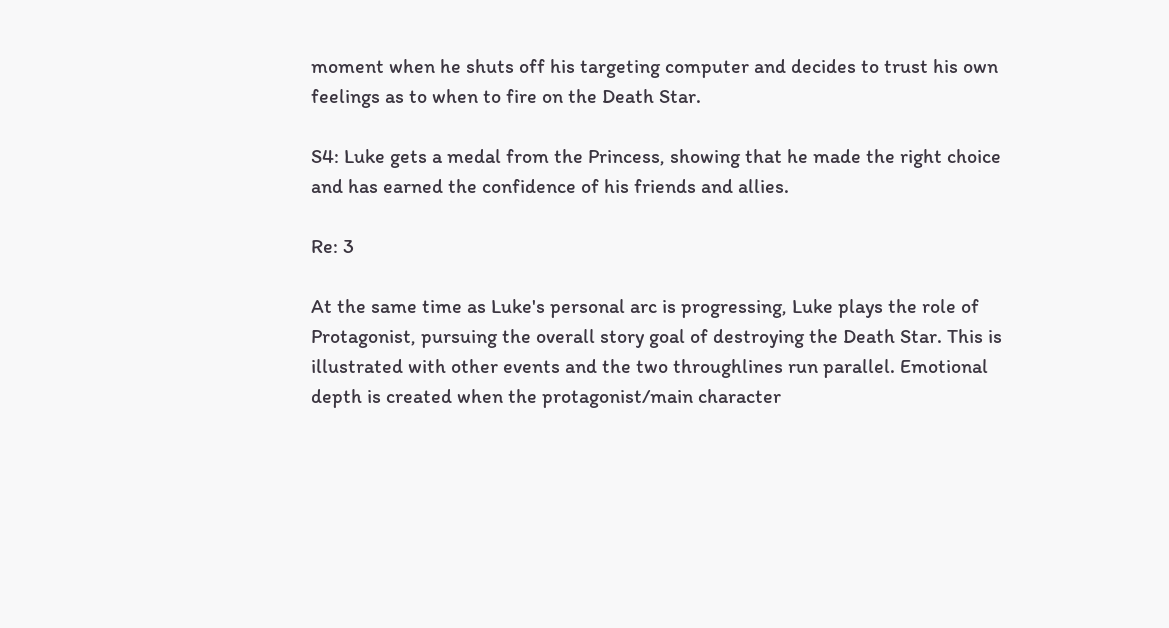moment when he shuts off his targeting computer and decides to trust his own feelings as to when to fire on the Death Star.

S4: Luke gets a medal from the Princess, showing that he made the right choice and has earned the confidence of his friends and allies.

Re: 3

At the same time as Luke's personal arc is progressing, Luke plays the role of Protagonist, pursuing the overall story goal of destroying the Death Star. This is illustrated with other events and the two throughlines run parallel. Emotional depth is created when the protagonist/main character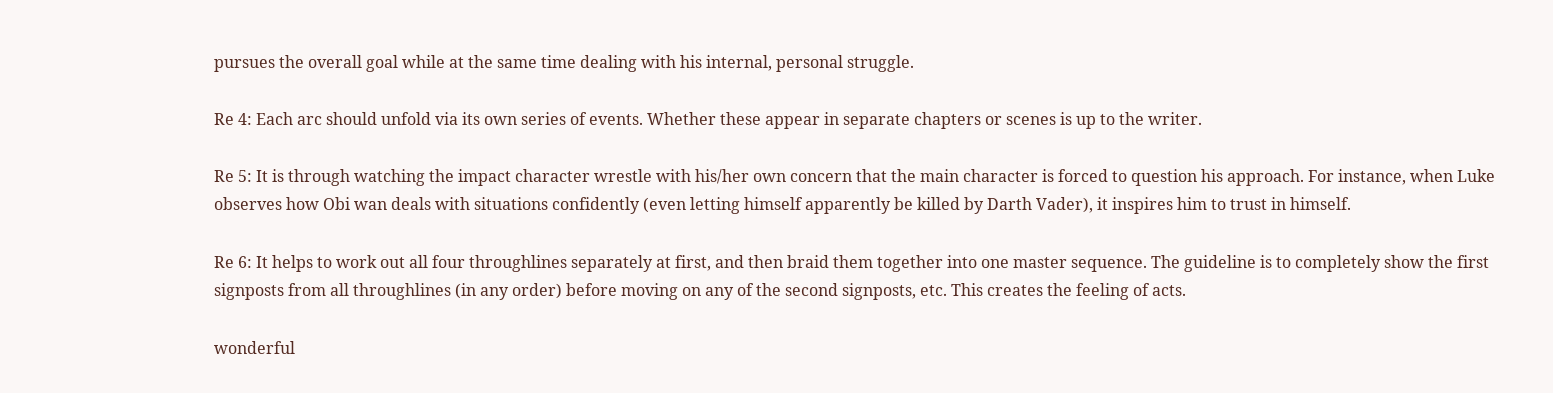pursues the overall goal while at the same time dealing with his internal, personal struggle.

Re 4: Each arc should unfold via its own series of events. Whether these appear in separate chapters or scenes is up to the writer.

Re 5: It is through watching the impact character wrestle with his/her own concern that the main character is forced to question his approach. For instance, when Luke observes how Obi wan deals with situations confidently (even letting himself apparently be killed by Darth Vader), it inspires him to trust in himself.

Re 6: It helps to work out all four throughlines separately at first, and then braid them together into one master sequence. The guideline is to completely show the first signposts from all throughlines (in any order) before moving on any of the second signposts, etc. This creates the feeling of acts.

wonderful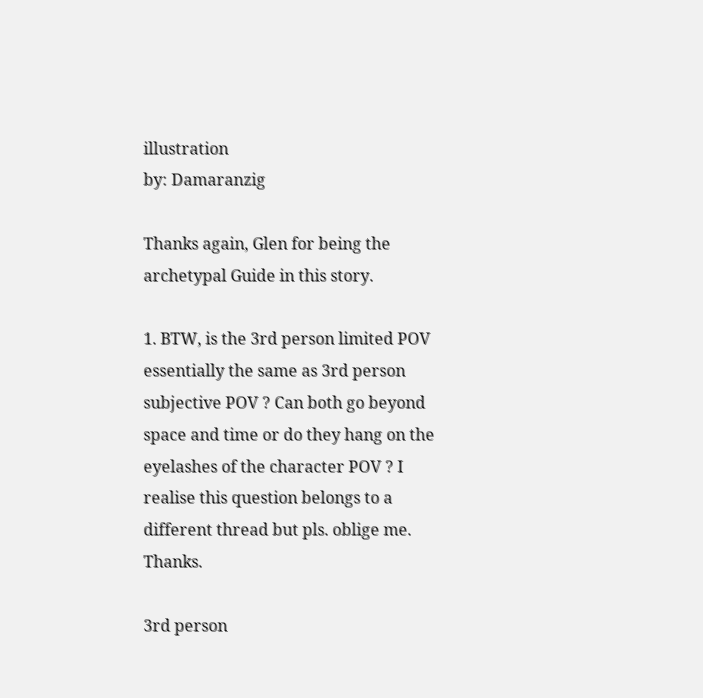illustration
by: Damaranzig

Thanks again, Glen for being the archetypal Guide in this story.

1. BTW, is the 3rd person limited POV essentially the same as 3rd person subjective POV ? Can both go beyond space and time or do they hang on the eyelashes of the character POV ? I realise this question belongs to a different thread but pls. oblige me. Thanks.

3rd person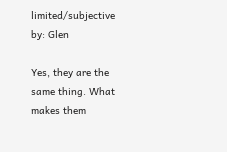limited/subjective
by: Glen

Yes, they are the same thing. What makes them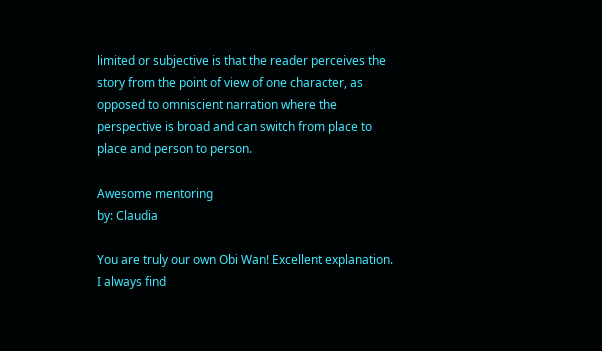limited or subjective is that the reader perceives the story from the point of view of one character, as opposed to omniscient narration where the perspective is broad and can switch from place to place and person to person.

Awesome mentoring
by: Claudia

You are truly our own Obi Wan! Excellent explanation. I always find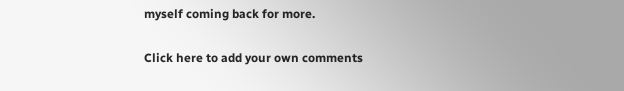myself coming back for more.

Click here to add your own comments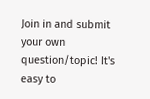Join in and submit your own question/topic! It's easy to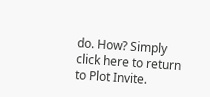do. How? Simply click here to return to Plot Invite.